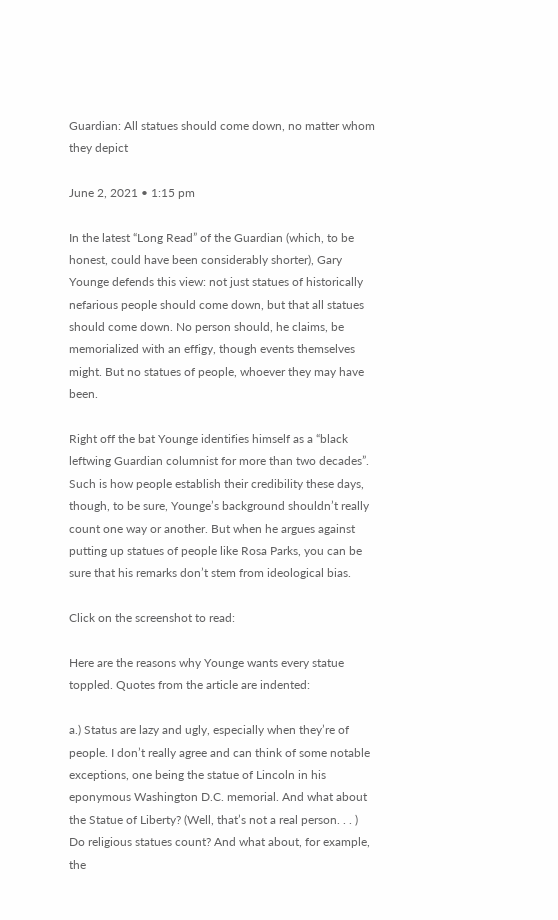Guardian: All statues should come down, no matter whom they depict

June 2, 2021 • 1:15 pm

In the latest “Long Read” of the Guardian (which, to be honest, could have been considerably shorter), Gary Younge defends this view: not just statues of historically nefarious people should come down, but that all statues should come down. No person should, he claims, be memorialized with an effigy, though events themselves might. But no statues of people, whoever they may have been.

Right off the bat Younge identifies himself as a “black leftwing Guardian columnist for more than two decades”. Such is how people establish their credibility these days, though, to be sure, Younge’s background shouldn’t really count one way or another. But when he argues against putting up statues of people like Rosa Parks, you can be sure that his remarks don’t stem from ideological bias.

Click on the screenshot to read:

Here are the reasons why Younge wants every statue toppled. Quotes from the article are indented:

a.) Status are lazy and ugly, especially when they’re of people. I don’t really agree and can think of some notable exceptions, one being the statue of Lincoln in his eponymous Washington D.C. memorial. And what about the Statue of Liberty? (Well, that’s not a real person. . . ) Do religious statues count? And what about, for example, the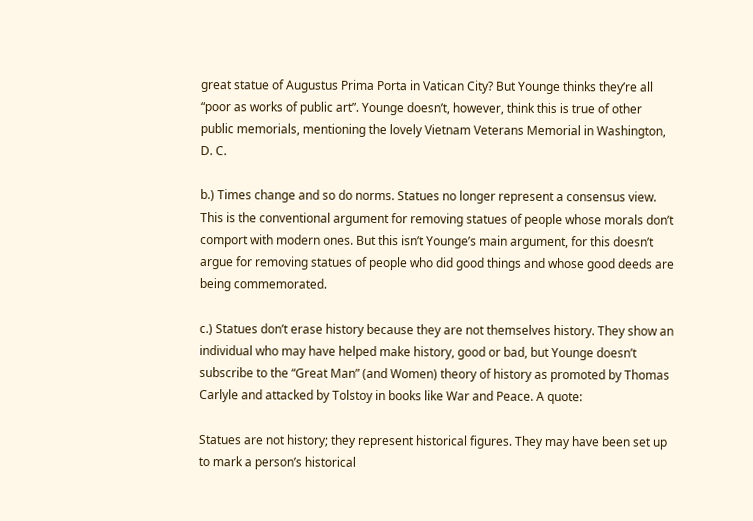great statue of Augustus Prima Porta in Vatican City? But Younge thinks they’re all “poor as works of public art”. Younge doesn’t, however, think this is true of other public memorials, mentioning the lovely Vietnam Veterans Memorial in Washington, D. C.

b.) Times change and so do norms. Statues no longer represent a consensus view.  This is the conventional argument for removing statues of people whose morals don’t comport with modern ones. But this isn’t Younge’s main argument, for this doesn’t argue for removing statues of people who did good things and whose good deeds are being commemorated.

c.) Statues don’t erase history because they are not themselves history. They show an individual who may have helped make history, good or bad, but Younge doesn’t subscribe to the “Great Man” (and Women) theory of history as promoted by Thomas Carlyle and attacked by Tolstoy in books like War and Peace. A quote:

Statues are not history; they represent historical figures. They may have been set up to mark a person’s historical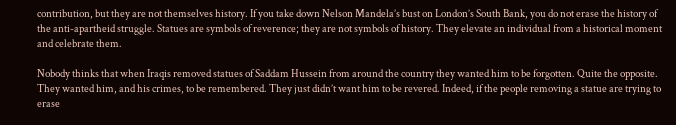contribution, but they are not themselves history. If you take down Nelson Mandela’s bust on London’s South Bank, you do not erase the history of the anti-apartheid struggle. Statues are symbols of reverence; they are not symbols of history. They elevate an individual from a historical moment and celebrate them.

Nobody thinks that when Iraqis removed statues of Saddam Hussein from around the country they wanted him to be forgotten. Quite the opposite. They wanted him, and his crimes, to be remembered. They just didn’t want him to be revered. Indeed, if the people removing a statue are trying to erase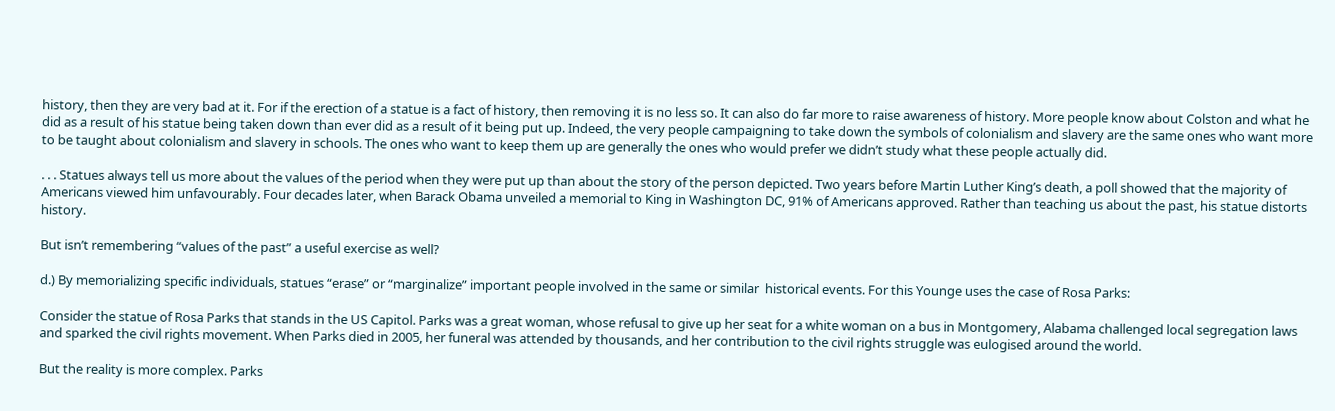history, then they are very bad at it. For if the erection of a statue is a fact of history, then removing it is no less so. It can also do far more to raise awareness of history. More people know about Colston and what he did as a result of his statue being taken down than ever did as a result of it being put up. Indeed, the very people campaigning to take down the symbols of colonialism and slavery are the same ones who want more to be taught about colonialism and slavery in schools. The ones who want to keep them up are generally the ones who would prefer we didn’t study what these people actually did.

. . . Statues always tell us more about the values of the period when they were put up than about the story of the person depicted. Two years before Martin Luther King’s death, a poll showed that the majority of Americans viewed him unfavourably. Four decades later, when Barack Obama unveiled a memorial to King in Washington DC, 91% of Americans approved. Rather than teaching us about the past, his statue distorts history.

But isn’t remembering “values of the past” a useful exercise as well?

d.) By memorializing specific individuals, statues “erase” or “marginalize” important people involved in the same or similar  historical events. For this Younge uses the case of Rosa Parks:

Consider the statue of Rosa Parks that stands in the US Capitol. Parks was a great woman, whose refusal to give up her seat for a white woman on a bus in Montgomery, Alabama challenged local segregation laws and sparked the civil rights movement. When Parks died in 2005, her funeral was attended by thousands, and her contribution to the civil rights struggle was eulogised around the world.

But the reality is more complex. Parks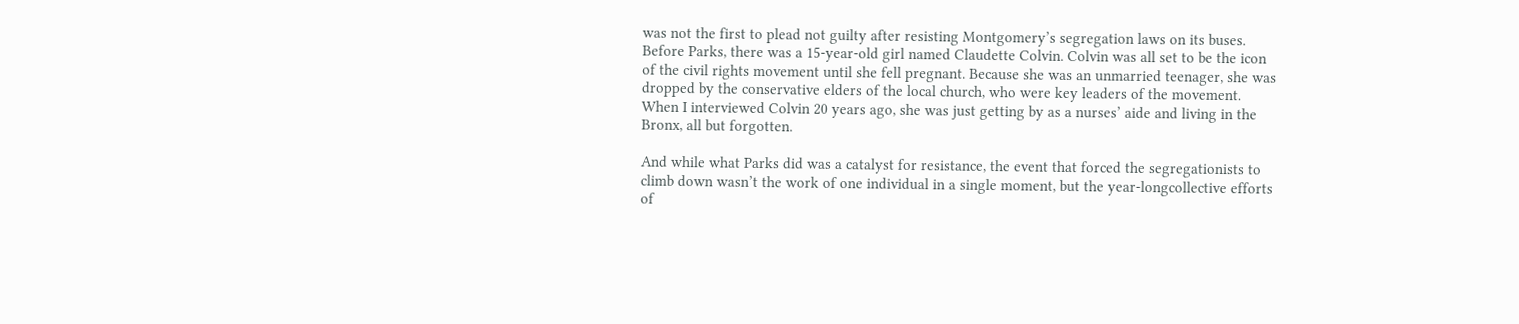was not the first to plead not guilty after resisting Montgomery’s segregation laws on its buses. Before Parks, there was a 15-year-old girl named Claudette Colvin. Colvin was all set to be the icon of the civil rights movement until she fell pregnant. Because she was an unmarried teenager, she was dropped by the conservative elders of the local church, who were key leaders of the movement. When I interviewed Colvin 20 years ago, she was just getting by as a nurses’ aide and living in the Bronx, all but forgotten.

And while what Parks did was a catalyst for resistance, the event that forced the segregationists to climb down wasn’t the work of one individual in a single moment, but the year-longcollective efforts of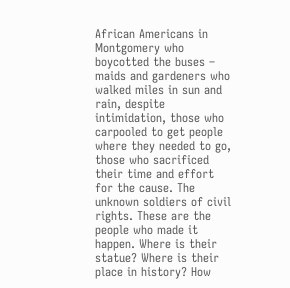African Americans in Montgomery who boycotted the buses – maids and gardeners who walked miles in sun and rain, despite intimidation, those who carpooled to get people where they needed to go, those who sacrificed their time and effort for the cause. The unknown soldiers of civil rights. These are the people who made it happen. Where is their statue? Where is their place in history? How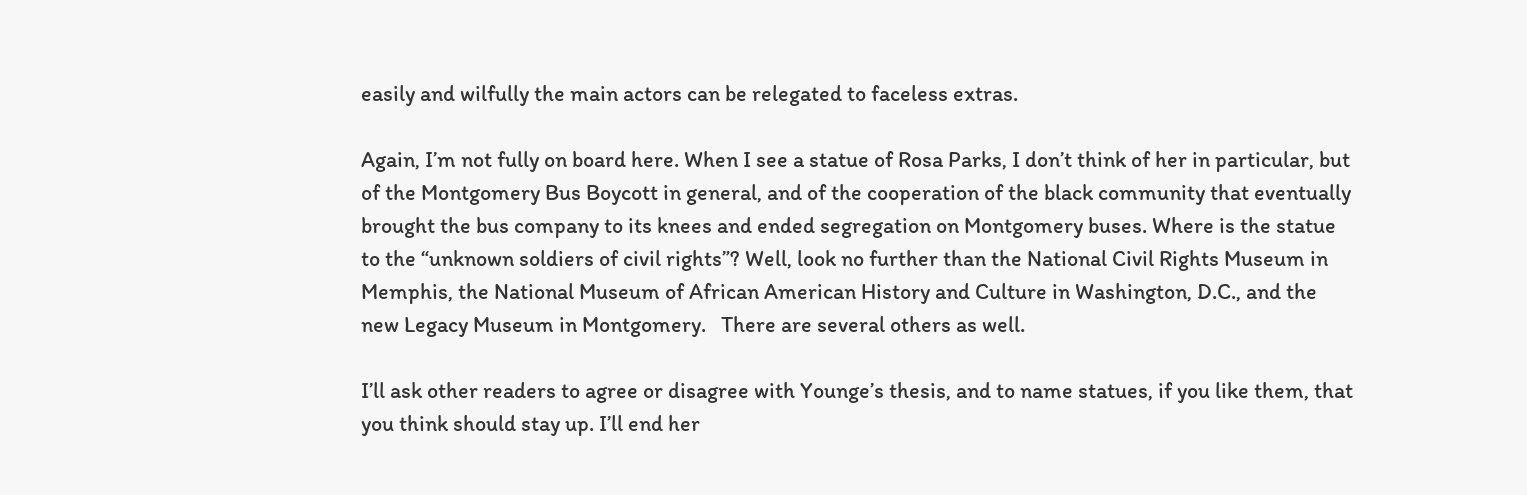easily and wilfully the main actors can be relegated to faceless extras.

Again, I’m not fully on board here. When I see a statue of Rosa Parks, I don’t think of her in particular, but of the Montgomery Bus Boycott in general, and of the cooperation of the black community that eventually brought the bus company to its knees and ended segregation on Montgomery buses. Where is the statue to the “unknown soldiers of civil rights”? Well, look no further than the National Civil Rights Museum in Memphis, the National Museum of African American History and Culture in Washington, D.C., and the new Legacy Museum in Montgomery.   There are several others as well.

I’ll ask other readers to agree or disagree with Younge’s thesis, and to name statues, if you like them, that you think should stay up. I’ll end her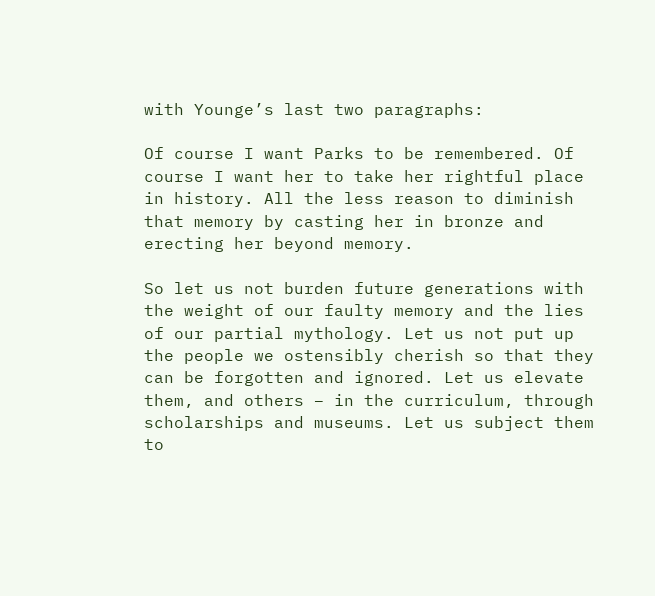with Younge’s last two paragraphs:

Of course I want Parks to be remembered. Of course I want her to take her rightful place in history. All the less reason to diminish that memory by casting her in bronze and erecting her beyond memory.

So let us not burden future generations with the weight of our faulty memory and the lies of our partial mythology. Let us not put up the people we ostensibly cherish so that they can be forgotten and ignored. Let us elevate them, and others – in the curriculum, through scholarships and museums. Let us subject them to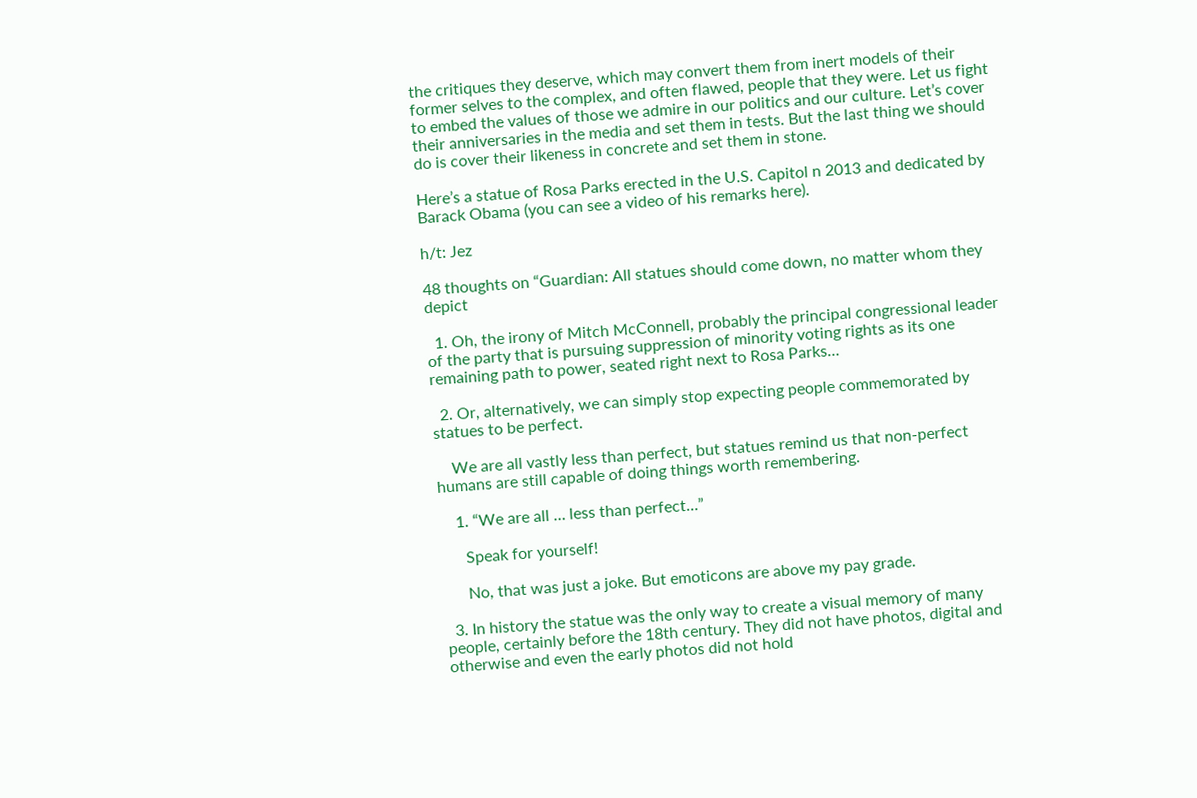the critiques they deserve, which may convert them from inert models of their former selves to the complex, and often flawed, people that they were. Let us fight to embed the values of those we admire in our politics and our culture. Let’s cover their anniversaries in the media and set them in tests. But the last thing we should do is cover their likeness in concrete and set them in stone.

Here’s a statue of Rosa Parks erected in the U.S. Capitol n 2013 and dedicated by Barack Obama (you can see a video of his remarks here).

h/t: Jez

48 thoughts on “Guardian: All statues should come down, no matter whom they depict

  1. Oh, the irony of Mitch McConnell, probably the principal congressional leader of the party that is pursuing suppression of minority voting rights as its one remaining path to power, seated right next to Rosa Parks…

  2. Or, alternatively, we can simply stop expecting people commemorated by statues to be perfect.

    We are all vastly less than perfect, but statues remind us that non-perfect humans are still capable of doing things worth remembering.

    1. “We are all … less than perfect…”

      Speak for yourself!

      No, that was just a joke. But emoticons are above my pay grade.

  3. In history the statue was the only way to create a visual memory of many people, certainly before the 18th century. They did not have photos, digital and otherwise and even the early photos did not hold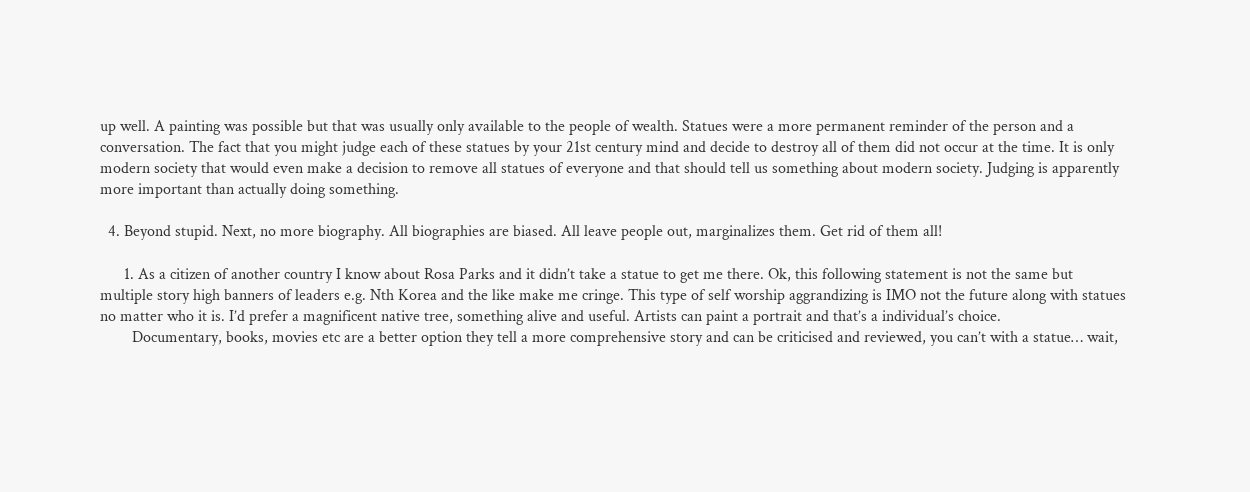up well. A painting was possible but that was usually only available to the people of wealth. Statues were a more permanent reminder of the person and a conversation. The fact that you might judge each of these statues by your 21st century mind and decide to destroy all of them did not occur at the time. It is only modern society that would even make a decision to remove all statues of everyone and that should tell us something about modern society. Judging is apparently more important than actually doing something.

  4. Beyond stupid. Next, no more biography. All biographies are biased. All leave people out, marginalizes them. Get rid of them all!

      1. As a citizen of another country I know about Rosa Parks and it didn’t take a statue to get me there. Ok, this following statement is not the same but multiple story high banners of leaders e.g. Nth Korea and the like make me cringe. This type of self worship aggrandizing is IMO not the future along with statues no matter who it is. I’d prefer a magnificent native tree, something alive and useful. Artists can paint a portrait and that’s a individual’s choice.
        Documentary, books, movies etc are a better option they tell a more comprehensive story and can be criticised and reviewed, you can’t with a statue… wait,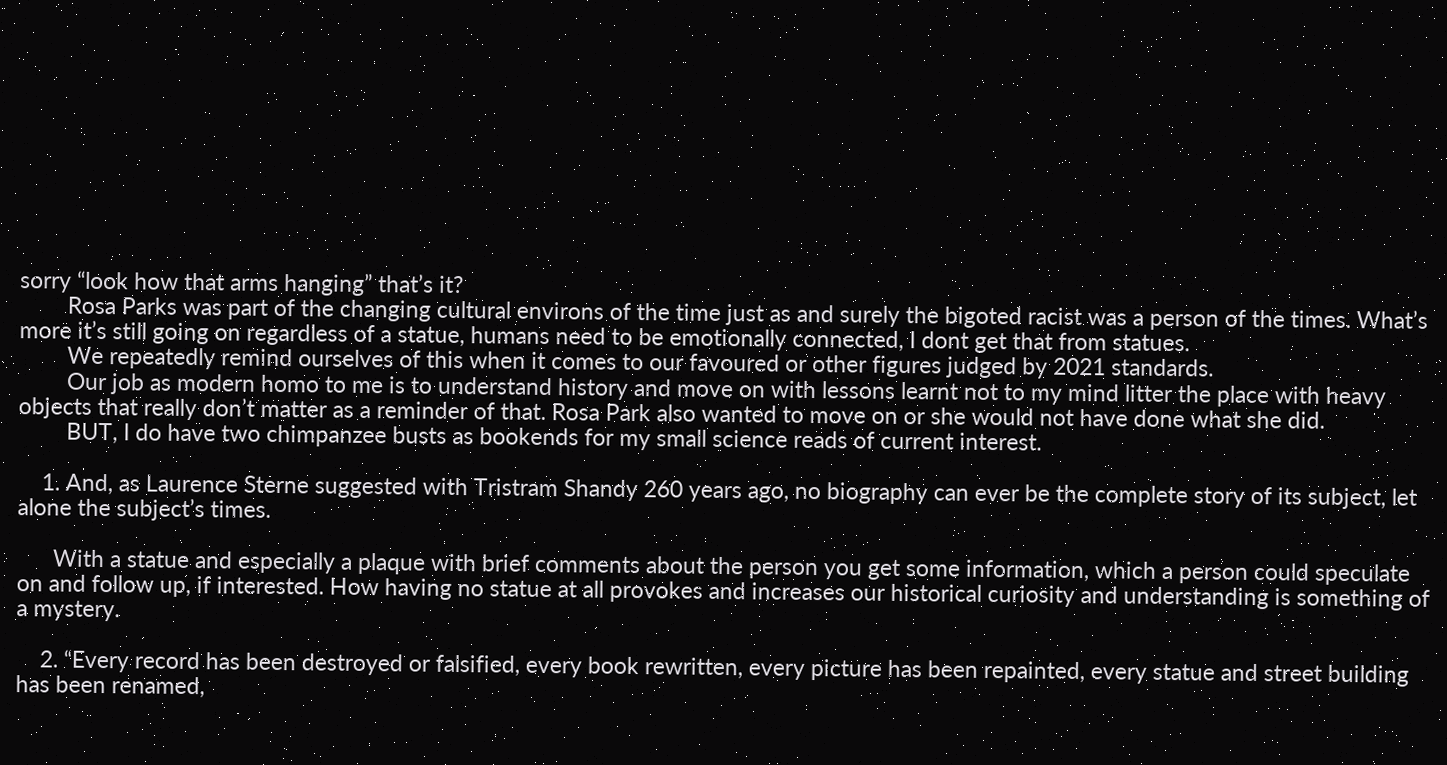sorry “look how that arms hanging” that’s it?
        Rosa Parks was part of the changing cultural environs of the time just as and surely the bigoted racist was a person of the times. What’s more it’s still going on regardless of a statue, humans need to be emotionally connected, I dont get that from statues.
        We repeatedly remind ourselves of this when it comes to our favoured or other figures judged by 2021 standards.
        Our job as modern homo to me is to understand history and move on with lessons learnt not to my mind litter the place with heavy objects that really don’t matter as a reminder of that. Rosa Park also wanted to move on or she would not have done what she did.
        BUT, I do have two chimpanzee busts as bookends for my small science reads of current interest.

    1. And, as Laurence Sterne suggested with Tristram Shandy 260 years ago, no biography can ever be the complete story of its subject, let alone the subject’s times.

      With a statue and especially a plaque with brief comments about the person you get some information, which a person could speculate on and follow up, if interested. How having no statue at all provokes and increases our historical curiosity and understanding is something of a mystery.

    2. “Every record has been destroyed or falsified, every book rewritten, every picture has been repainted, every statue and street building has been renamed,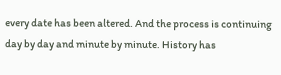every date has been altered. And the process is continuing day by day and minute by minute. History has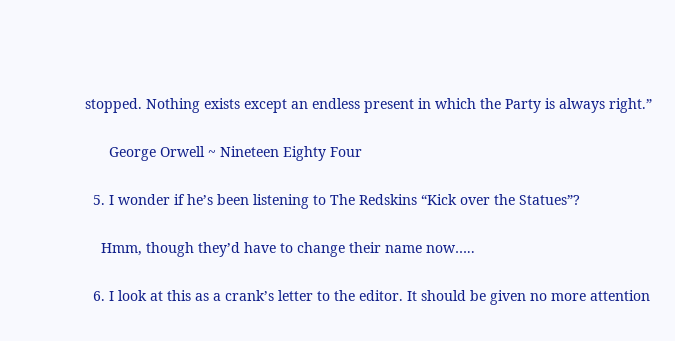stopped. Nothing exists except an endless present in which the Party is always right.”

      George Orwell ~ Nineteen Eighty Four

  5. I wonder if he’s been listening to The Redskins “Kick over the Statues”?

    Hmm, though they’d have to change their name now…..

  6. I look at this as a crank’s letter to the editor. It should be given no more attention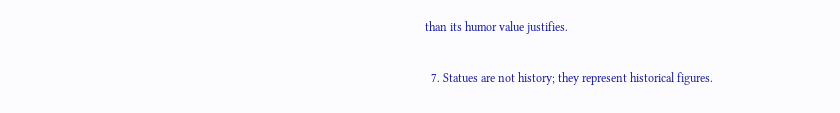than its humor value justifies.

  7. Statues are not history; they represent historical figures.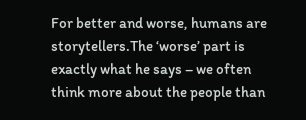For better and worse, humans are storytellers.The ‘worse’ part is exactly what he says – we often think more about the people than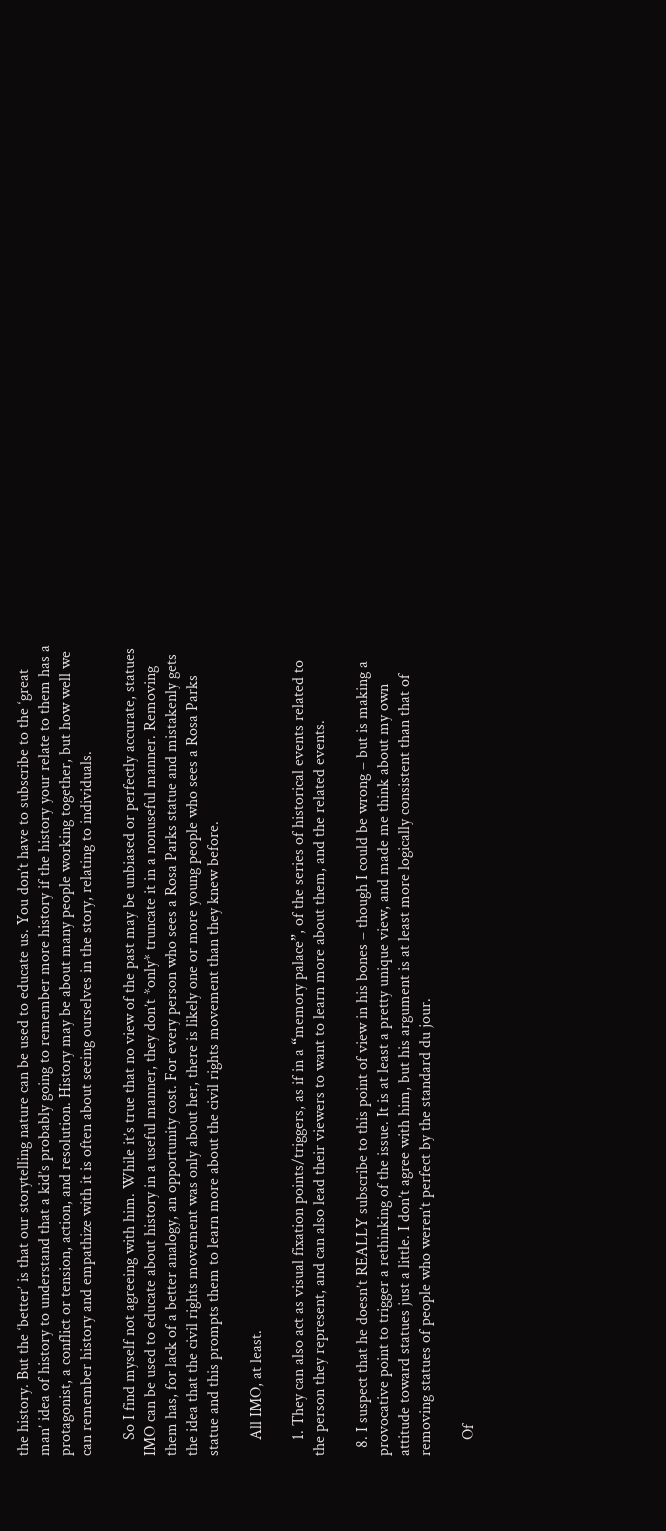the history. But the ‘better’ is that our storytelling nature can be used to educate us. You don’t have to subscribe to the ‘great man’ idea of history to understand that a kid’s probably going to remember more history if the history your relate to them has a protagonist, a conflict or tension, action, and resolution. History may be about many people working together, but how well we can remember history and empathize with it is often about seeing ourselves in the story, relating to individuals.

    So I find myself not agreeing with him. While it’s true that no view of the past may be unbiased or perfectly accurate, statues IMO can be used to educate about history in a useful manner, they don’t *only* truncate it in a nonuseful manner. Removing them has, for lack of a better analogy, an opportunity cost. For every person who sees a Rosa Parks statue and mistakenly gets the idea that the civil rights movement was only about her, there is likely one or more young people who sees a Rosa Parks statue and this prompts them to learn more about the civil rights movement than they knew before.

    All IMO, at least.

    1. They can also act as visual fixation points/triggers, as if in a “memory palace”, of the series of historical events related to the person they represent, and can also lead their viewers to want to learn more about them, and the related events.

  8. I suspect that he doesn’t REALLY subscribe to this point of view in his bones – though I could be wrong – but is making a provocative point to trigger a rethinking of the issue. It is at least a pretty unique view, and made me think about my own attitude toward statues just a little. I don’t agree with him, but his argument is at least more logically consistent than that of removing statues of people who weren’t perfect by the standard du jour.

    Of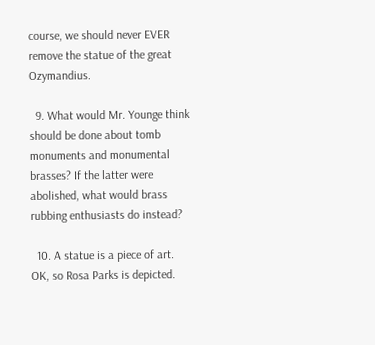course, we should never EVER remove the statue of the great Ozymandius.

  9. What would Mr. Younge think should be done about tomb monuments and monumental brasses? If the latter were abolished, what would brass rubbing enthusiasts do instead?

  10. A statue is a piece of art. OK, so Rosa Parks is depicted.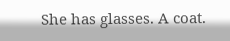She has glasses. A coat.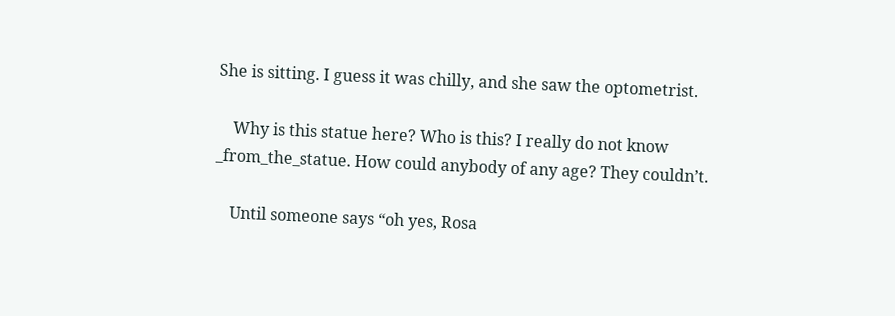She is sitting. I guess it was chilly, and she saw the optometrist.

    Why is this statue here? Who is this? I really do not know _from_the_statue. How could anybody of any age? They couldn’t.

    Until someone says “oh yes, Rosa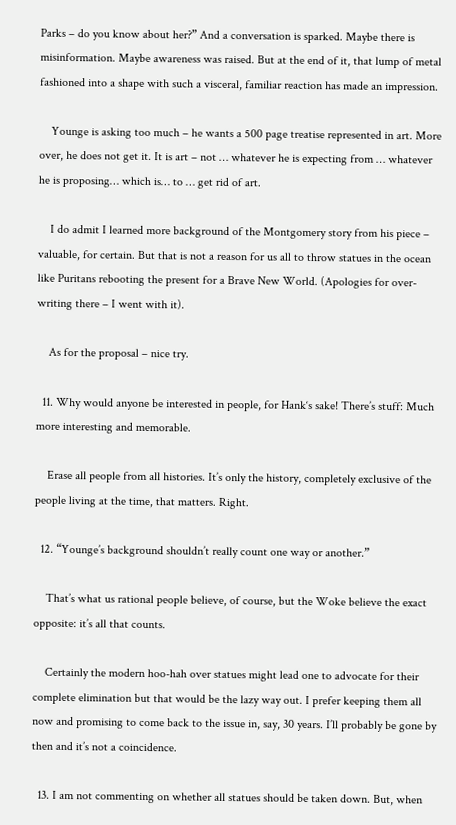Parks – do you know about her?” And a conversation is sparked. Maybe there is misinformation. Maybe awareness was raised. But at the end of it, that lump of metal fashioned into a shape with such a visceral, familiar reaction has made an impression.

    Younge is asking too much – he wants a 500 page treatise represented in art. More over, he does not get it. It is art – not … whatever he is expecting from … whatever he is proposing… which is… to … get rid of art.

    I do admit I learned more background of the Montgomery story from his piece – valuable, for certain. But that is not a reason for us all to throw statues in the ocean like Puritans rebooting the present for a Brave New World. (Apologies for over-writing there – I went with it).

    As for the proposal – nice try.

  11. Why would anyone be interested in people, for Hank‘s sake! There’s stuff: Much more interesting and memorable.

    Erase all people from all histories. It’s only the history, completely exclusive of the people living at the time, that matters. Right.

  12. “Younge’s background shouldn’t really count one way or another.”

    That’s what us rational people believe, of course, but the Woke believe the exact opposite: it’s all that counts.

    Certainly the modern hoo-hah over statues might lead one to advocate for their complete elimination but that would be the lazy way out. I prefer keeping them all now and promising to come back to the issue in, say, 30 years. I’ll probably be gone by then and it’s not a coincidence.

  13. I am not commenting on whether all statues should be taken down. But, when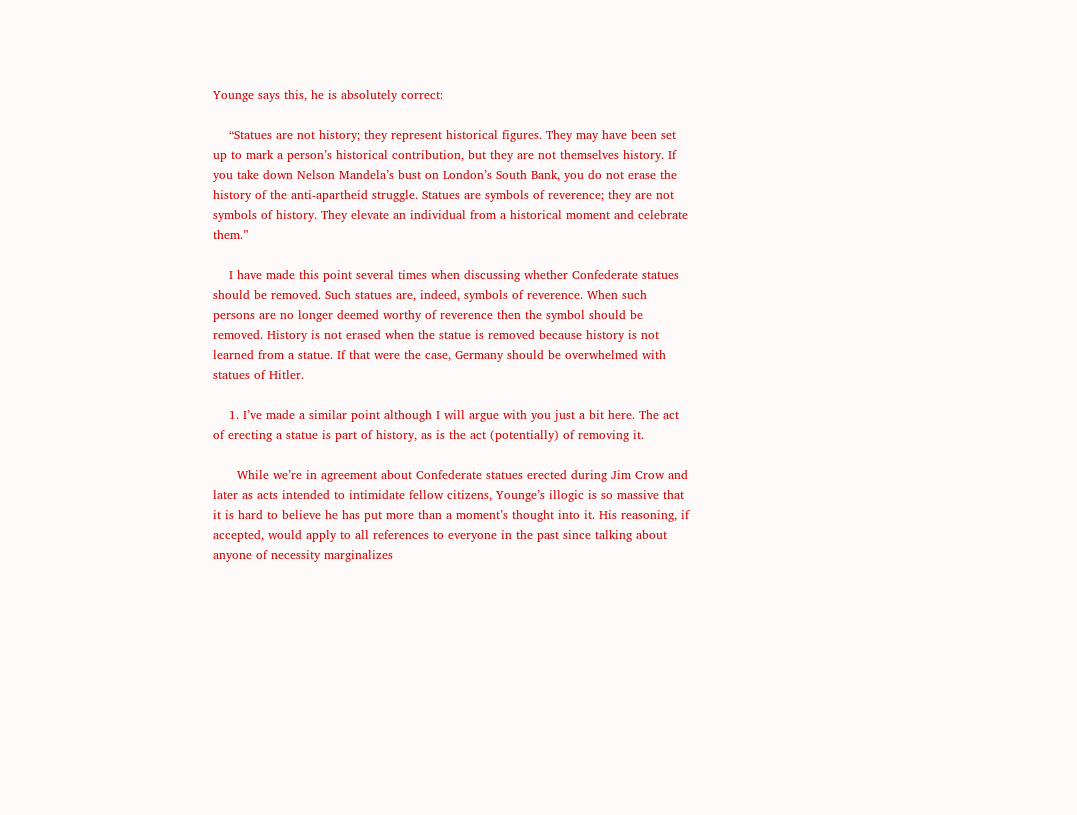Younge says this, he is absolutely correct:

    “Statues are not history; they represent historical figures. They may have been set up to mark a person’s historical contribution, but they are not themselves history. If you take down Nelson Mandela’s bust on London’s South Bank, you do not erase the history of the anti-apartheid struggle. Statues are symbols of reverence; they are not symbols of history. They elevate an individual from a historical moment and celebrate them.”

    I have made this point several times when discussing whether Confederate statues should be removed. Such statues are, indeed, symbols of reverence. When such persons are no longer deemed worthy of reverence then the symbol should be removed. History is not erased when the statue is removed because history is not learned from a statue. If that were the case, Germany should be overwhelmed with statues of Hitler.

    1. I’ve made a similar point although I will argue with you just a bit here. The act of erecting a statue is part of history, as is the act (potentially) of removing it.

      While we’re in agreement about Confederate statues erected during Jim Crow and later as acts intended to intimidate fellow citizens, Younge’s illogic is so massive that it is hard to believe he has put more than a moment’s thought into it. His reasoning, if accepted, would apply to all references to everyone in the past since talking about anyone of necessity marginalizes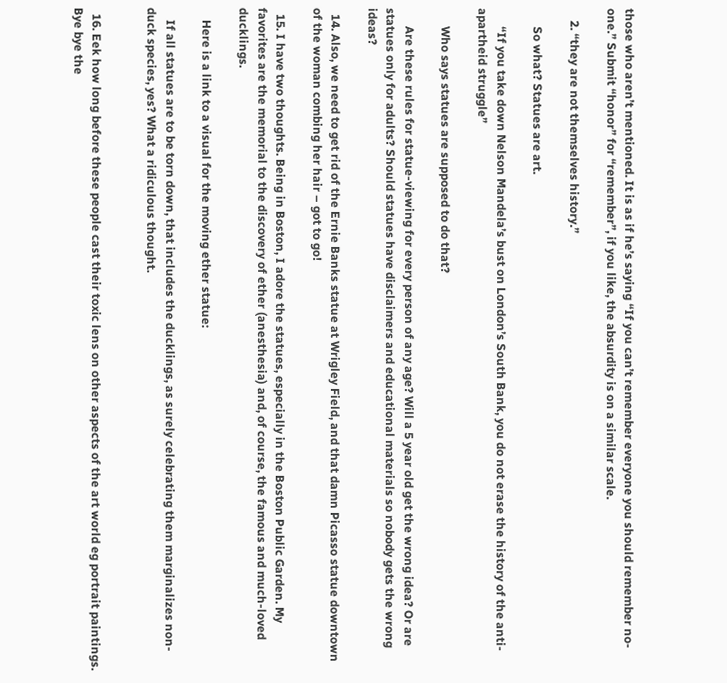those who aren’t mentioned. It is as if he’s saying “If you can’t remember everyone you should remember no-one.” Submit “honor” for “remember”, if you like, the absurdity is on a similar scale.

    2. “they are not themselves history.”

      So what? Statues are art.

      “If you take down Nelson Mandela’s bust on London’s South Bank, you do not erase the history of the anti-apartheid struggle”

      Who says statues are supposed to do that?

      Are these rules for statue-viewing for every person of any age? Will a 5 year old get the wrong idea? Or are statues only for adults? Should statues have disclaimers and educational materials so nobody gets the wrong ideas?

  14. Also, we need to get rid of the Ernie Banks statue at Wrigley Field, and that damn Picasso statue downtown of the woman combing her hair – got to go!

  15. I have two thoughts. Being in Boston, I adore the statues, especially in the Boston Public Garden. My favorites are the memorial to the discovery of ether (anesthesia) and, of course, the famous and much-loved ducklings.

    Here is a link to a visual for the moving ether statue:

    If all statues are to be torn down, that includes the ducklings, as surely celebrating them marginalizes non-duck species, yes? What a ridiculous thought.


  16. Eek how long before these people cast their toxic lens on other aspects of the art world eg portrait paintings. Bye bye the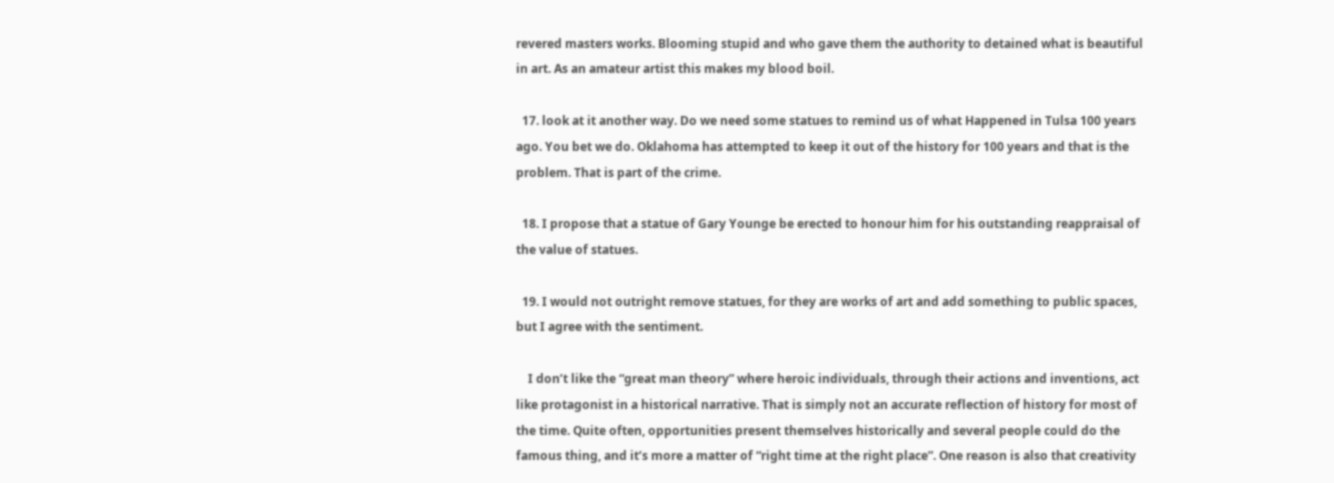revered masters works. Blooming stupid and who gave them the authority to detained what is beautiful in art. As an amateur artist this makes my blood boil.

  17. look at it another way. Do we need some statues to remind us of what Happened in Tulsa 100 years ago. You bet we do. Oklahoma has attempted to keep it out of the history for 100 years and that is the problem. That is part of the crime.

  18. I propose that a statue of Gary Younge be erected to honour him for his outstanding reappraisal of the value of statues.

  19. I would not outright remove statues, for they are works of art and add something to public spaces, but I agree with the sentiment.

    I don’t like the “great man theory” where heroic individuals, through their actions and inventions, act like protagonist in a historical narrative. That is simply not an accurate reflection of history for most of the time. Quite often, opportunities present themselves historically and several people could do the famous thing, and it’s more a matter of “right time at the right place”. One reason is also that creativity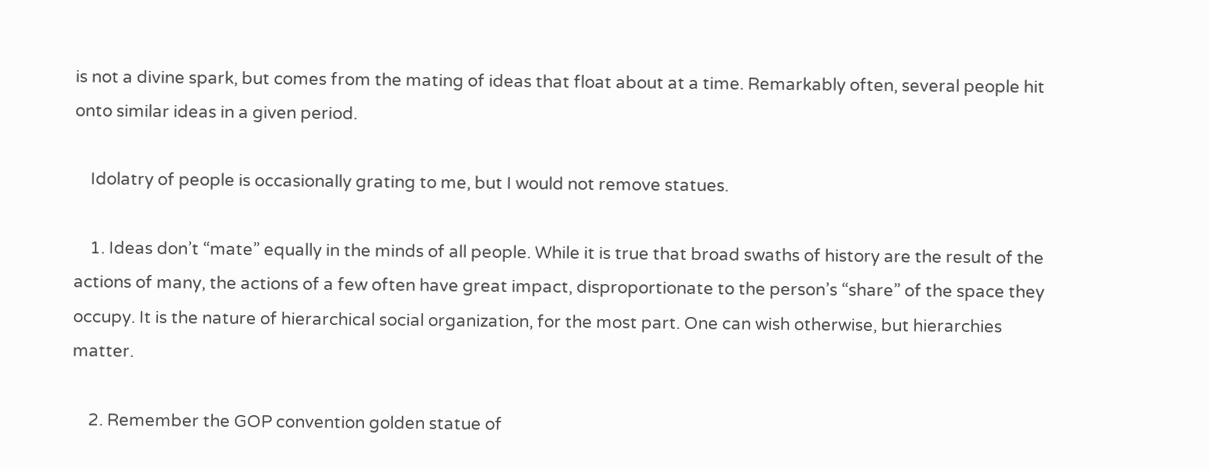is not a divine spark, but comes from the mating of ideas that float about at a time. Remarkably often, several people hit onto similar ideas in a given period.

    Idolatry of people is occasionally grating to me, but I would not remove statues.

    1. Ideas don’t “mate” equally in the minds of all people. While it is true that broad swaths of history are the result of the actions of many, the actions of a few often have great impact, disproportionate to the person’s “share” of the space they occupy. It is the nature of hierarchical social organization, for the most part. One can wish otherwise, but hierarchies matter.

    2. Remember the GOP convention golden statue of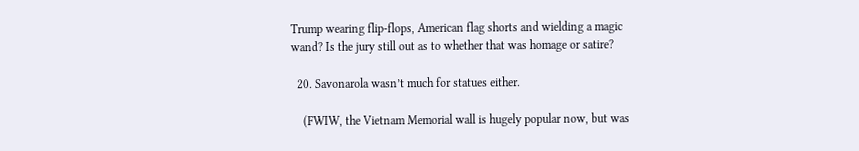Trump wearing flip-flops, American flag shorts and wielding a magic wand? Is the jury still out as to whether that was homage or satire?

  20. Savonarola wasn’t much for statues either.

    (FWIW, the Vietnam Memorial wall is hugely popular now, but was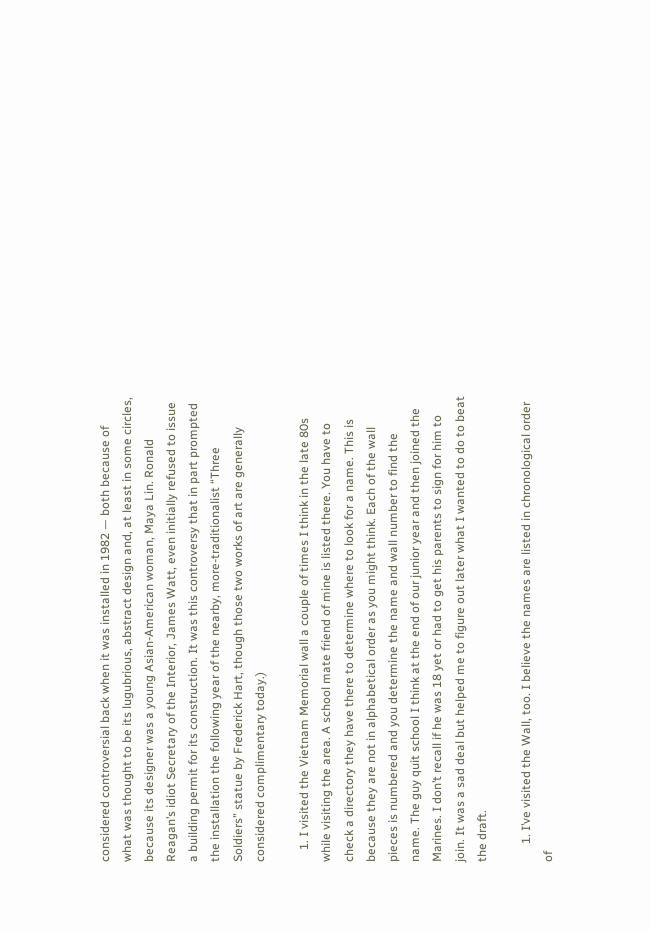considered controversial back when it was installed in 1982 — both because of what was thought to be its lugubrious, abstract design and, at least in some circles, because its designer was a young Asian-American woman, Maya Lin. Ronald Reagan’s idiot Secretary of the Interior, James Watt, even initially refused to issue a building permit for its construction. It was this controversy that in part prompted the installation the following year of the nearby, more-traditionalist “Three Soldiers” statue by Frederick Hart, though those two works of art are generally considered complimentary today.)

    1. I visited the Vietnam Memorial wall a couple of times I think in the late 80s while visiting the area. A school mate friend of mine is listed there. You have to check a directory they have there to determine where to look for a name. This is because they are not in alphabetical order as you might think. Each of the wall pieces is numbered and you determine the name and wall number to find the name. The guy quit school I think at the end of our junior year and then joined the Marines. I don’t recall if he was 18 yet or had to get his parents to sign for him to join. It was a sad deal but helped me to figure out later what I wanted to do to beat the draft.

      1. I’ve visited the Wall, too. I believe the names are listed in chronological order of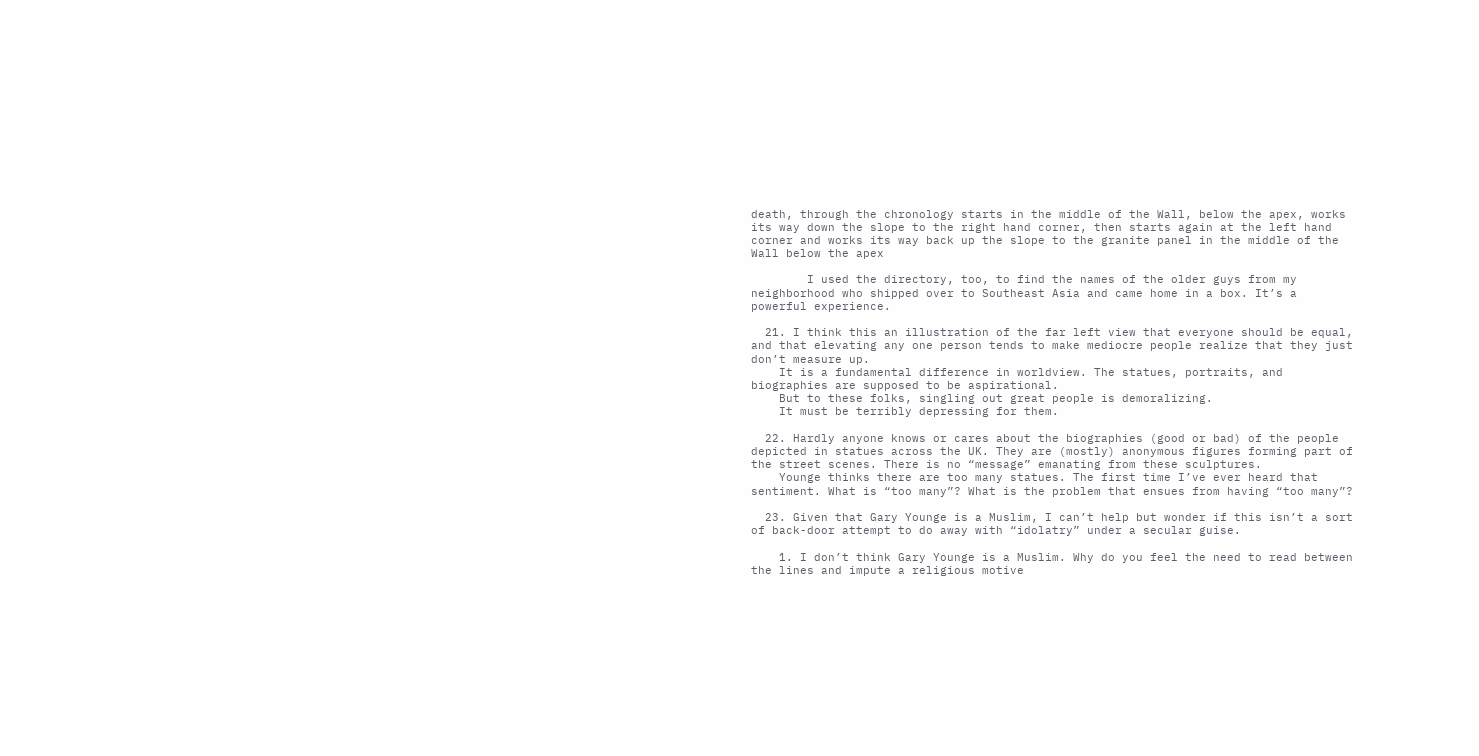death, through the chronology starts in the middle of the Wall, below the apex, works its way down the slope to the right hand corner, then starts again at the left hand corner and works its way back up the slope to the granite panel in the middle of the Wall below the apex

        I used the directory, too, to find the names of the older guys from my neighborhood who shipped over to Southeast Asia and came home in a box. It’s a powerful experience.

  21. I think this an illustration of the far left view that everyone should be equal, and that elevating any one person tends to make mediocre people realize that they just don’t measure up.
    It is a fundamental difference in worldview. The statues, portraits, and biographies are supposed to be aspirational.
    But to these folks, singling out great people is demoralizing.
    It must be terribly depressing for them.

  22. Hardly anyone knows or cares about the biographies (good or bad) of the people depicted in statues across the UK. They are (mostly) anonymous figures forming part of the street scenes. There is no “message” emanating from these sculptures.
    Younge thinks there are too many statues. The first time I’ve ever heard that sentiment. What is “too many”? What is the problem that ensues from having “too many”?

  23. Given that Gary Younge is a Muslim, I can’t help but wonder if this isn’t a sort of back-door attempt to do away with “idolatry” under a secular guise.

    1. I don’t think Gary Younge is a Muslim. Why do you feel the need to read between the lines and impute a religious motive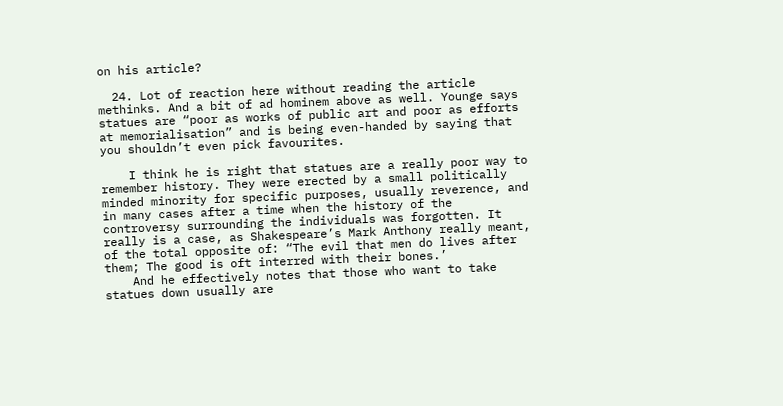on his article?

  24. Lot of reaction here without reading the article methinks. And a bit of ad hominem above as well. Younge says statues are “poor as works of public art and poor as efforts at memorialisation” and is being even-handed by saying that you shouldn’t even pick favourites.

    I think he is right that statues are a really poor way to remember history. They were erected by a small politically minded minority for specific purposes, usually reverence, and in many cases after a time when the history of the controversy surrounding the individuals was forgotten. It really is a case, as Shakespeare’s Mark Anthony really meant, of the total opposite of: “The evil that men do lives after them; The good is oft interred with their bones.’
    And he effectively notes that those who want to take statues down usually are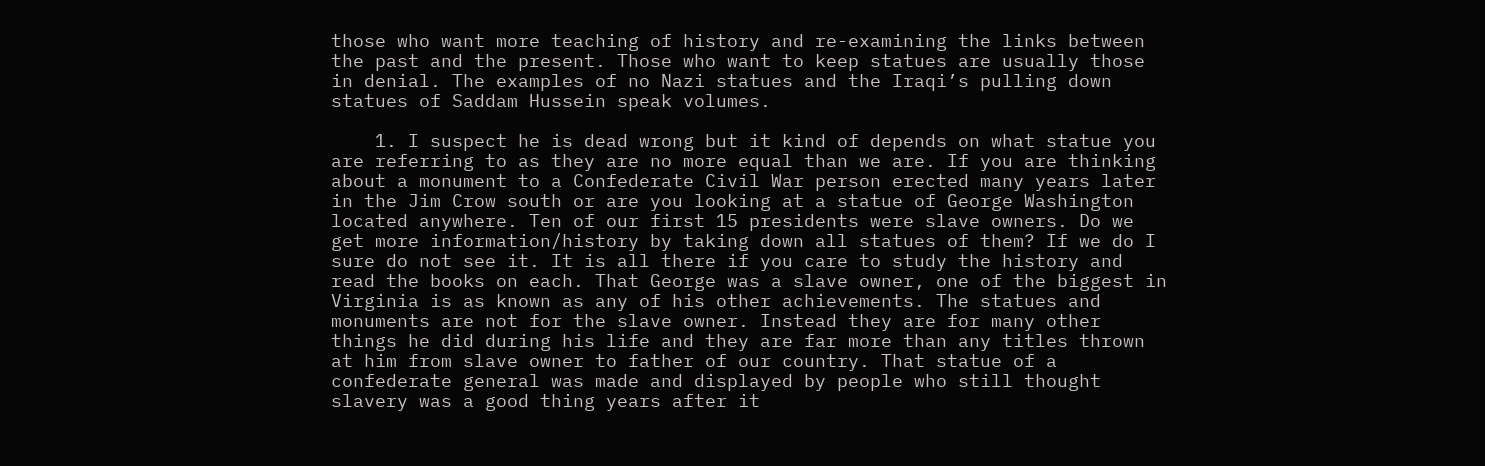those who want more teaching of history and re-examining the links between the past and the present. Those who want to keep statues are usually those in denial. The examples of no Nazi statues and the Iraqi’s pulling down statues of Saddam Hussein speak volumes.

    1. I suspect he is dead wrong but it kind of depends on what statue you are referring to as they are no more equal than we are. If you are thinking about a monument to a Confederate Civil War person erected many years later in the Jim Crow south or are you looking at a statue of George Washington located anywhere. Ten of our first 15 presidents were slave owners. Do we get more information/history by taking down all statues of them? If we do I sure do not see it. It is all there if you care to study the history and read the books on each. That George was a slave owner, one of the biggest in Virginia is as known as any of his other achievements. The statues and monuments are not for the slave owner. Instead they are for many other things he did during his life and they are far more than any titles thrown at him from slave owner to father of our country. That statue of a confederate general was made and displayed by people who still thought slavery was a good thing years after it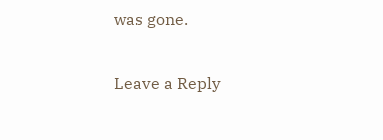was gone.

Leave a Reply